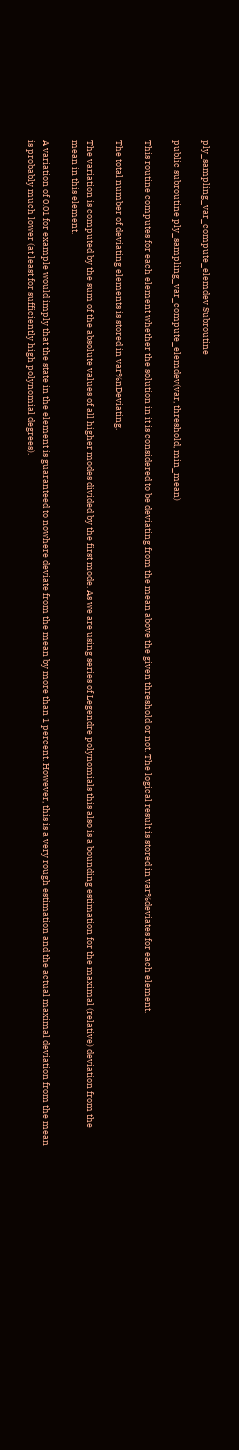ply_sampling_var_compute_elemdev Subroutine

public subroutine ply_sampling_var_compute_elemdev(var, threshold, min_mean)

This routine computes for each element whether the solution in it is considered to be deviating from the mean above the given threshold or not. The logical result is stored in var%deviates for each element.

The total number of deviating elements is stored in var%nDeviating.

The variation is computed by the sum of the absolute values of all higher modes divided by the first mode. As we are using series of Legendre polynomials this also is a bounding estimation for the maximal (relative) deviation from the mean in this element.

A variation of 0.01 for example would imply that the state in the element is guaranteed to nowhere deviate from the mean by more than 1 percent. However, this is a very rough estimation and the actual maximal deviation from the mean is probably much lower (at least for sufficiently high polynomial degrees).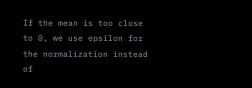If the mean is too close to 0, we use epsilon for the normalization instead of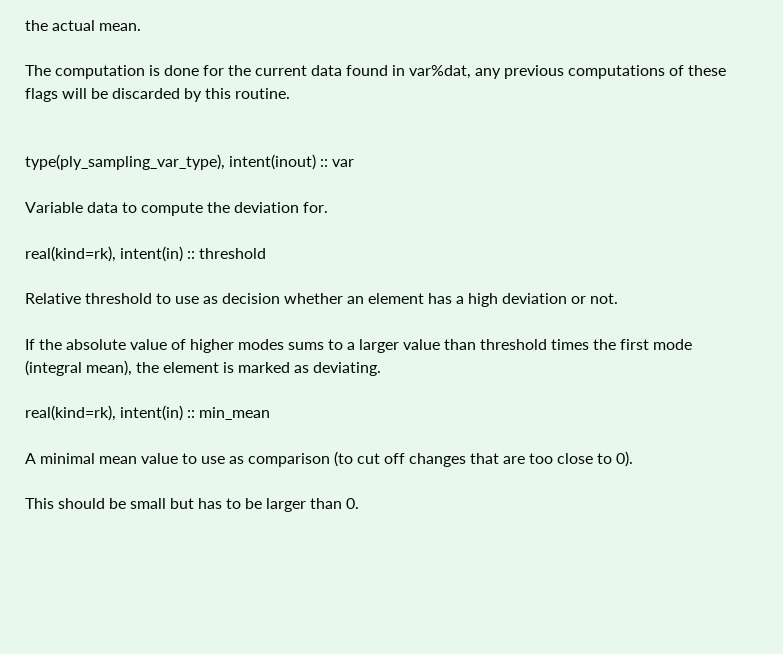the actual mean.

The computation is done for the current data found in var%dat, any previous computations of these flags will be discarded by this routine.


type(ply_sampling_var_type), intent(inout) :: var

Variable data to compute the deviation for.

real(kind=rk), intent(in) :: threshold

Relative threshold to use as decision whether an element has a high deviation or not.

If the absolute value of higher modes sums to a larger value than threshold times the first mode (integral mean), the element is marked as deviating.

real(kind=rk), intent(in) :: min_mean

A minimal mean value to use as comparison (to cut off changes that are too close to 0).

This should be small but has to be larger than 0.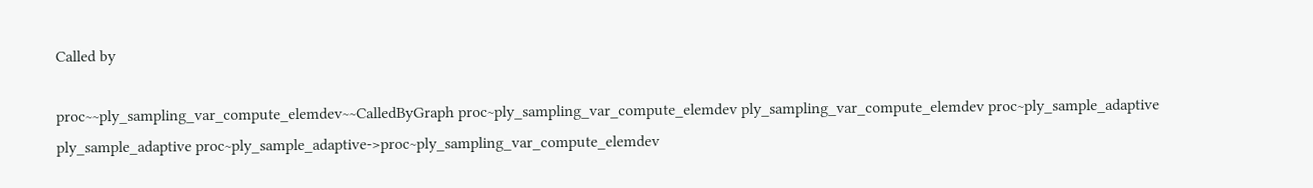Called by

proc~~ply_sampling_var_compute_elemdev~~CalledByGraph proc~ply_sampling_var_compute_elemdev ply_sampling_var_compute_elemdev proc~ply_sample_adaptive ply_sample_adaptive proc~ply_sample_adaptive->proc~ply_sampling_var_compute_elemdev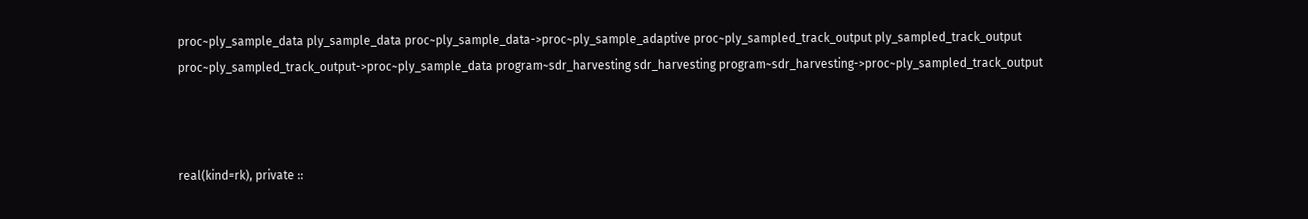proc~ply_sample_data ply_sample_data proc~ply_sample_data->proc~ply_sample_adaptive proc~ply_sampled_track_output ply_sampled_track_output proc~ply_sampled_track_output->proc~ply_sample_data program~sdr_harvesting sdr_harvesting program~sdr_harvesting->proc~ply_sampled_track_output



real(kind=rk), private ::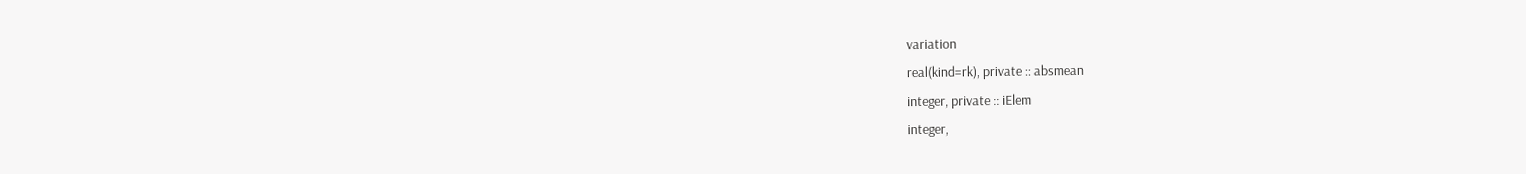variation
real(kind=rk), private :: absmean
integer, private :: iElem
integer,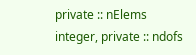private :: nElems
integer, private :: ndofs